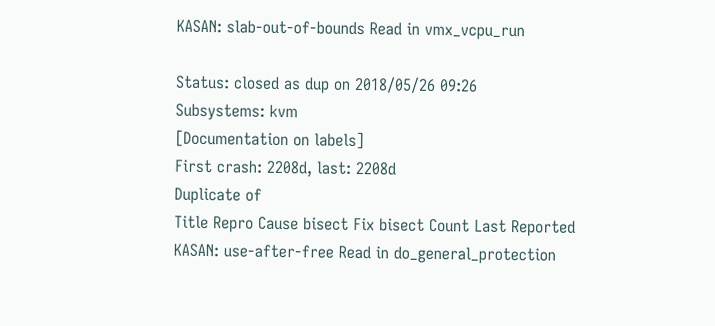KASAN: slab-out-of-bounds Read in vmx_vcpu_run

Status: closed as dup on 2018/05/26 09:26
Subsystems: kvm
[Documentation on labels]
First crash: 2208d, last: 2208d
Duplicate of
Title Repro Cause bisect Fix bisect Count Last Reported
KASAN: use-after-free Read in do_general_protection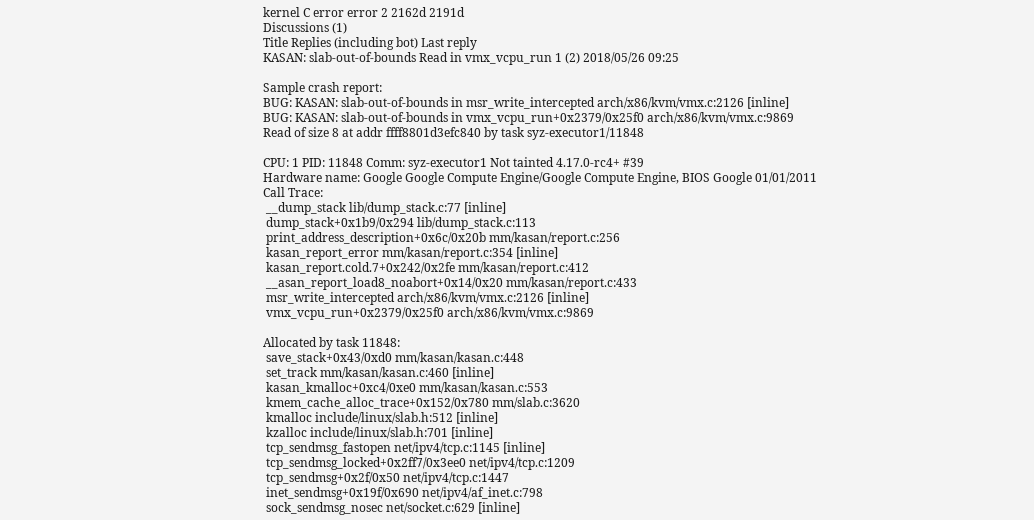kernel C error error 2 2162d 2191d
Discussions (1)
Title Replies (including bot) Last reply
KASAN: slab-out-of-bounds Read in vmx_vcpu_run 1 (2) 2018/05/26 09:25

Sample crash report:
BUG: KASAN: slab-out-of-bounds in msr_write_intercepted arch/x86/kvm/vmx.c:2126 [inline]
BUG: KASAN: slab-out-of-bounds in vmx_vcpu_run+0x2379/0x25f0 arch/x86/kvm/vmx.c:9869
Read of size 8 at addr ffff8801d3efc840 by task syz-executor1/11848

CPU: 1 PID: 11848 Comm: syz-executor1 Not tainted 4.17.0-rc4+ #39
Hardware name: Google Google Compute Engine/Google Compute Engine, BIOS Google 01/01/2011
Call Trace:
 __dump_stack lib/dump_stack.c:77 [inline]
 dump_stack+0x1b9/0x294 lib/dump_stack.c:113
 print_address_description+0x6c/0x20b mm/kasan/report.c:256
 kasan_report_error mm/kasan/report.c:354 [inline]
 kasan_report.cold.7+0x242/0x2fe mm/kasan/report.c:412
 __asan_report_load8_noabort+0x14/0x20 mm/kasan/report.c:433
 msr_write_intercepted arch/x86/kvm/vmx.c:2126 [inline]
 vmx_vcpu_run+0x2379/0x25f0 arch/x86/kvm/vmx.c:9869

Allocated by task 11848:
 save_stack+0x43/0xd0 mm/kasan/kasan.c:448
 set_track mm/kasan/kasan.c:460 [inline]
 kasan_kmalloc+0xc4/0xe0 mm/kasan/kasan.c:553
 kmem_cache_alloc_trace+0x152/0x780 mm/slab.c:3620
 kmalloc include/linux/slab.h:512 [inline]
 kzalloc include/linux/slab.h:701 [inline]
 tcp_sendmsg_fastopen net/ipv4/tcp.c:1145 [inline]
 tcp_sendmsg_locked+0x2ff7/0x3ee0 net/ipv4/tcp.c:1209
 tcp_sendmsg+0x2f/0x50 net/ipv4/tcp.c:1447
 inet_sendmsg+0x19f/0x690 net/ipv4/af_inet.c:798
 sock_sendmsg_nosec net/socket.c:629 [inline]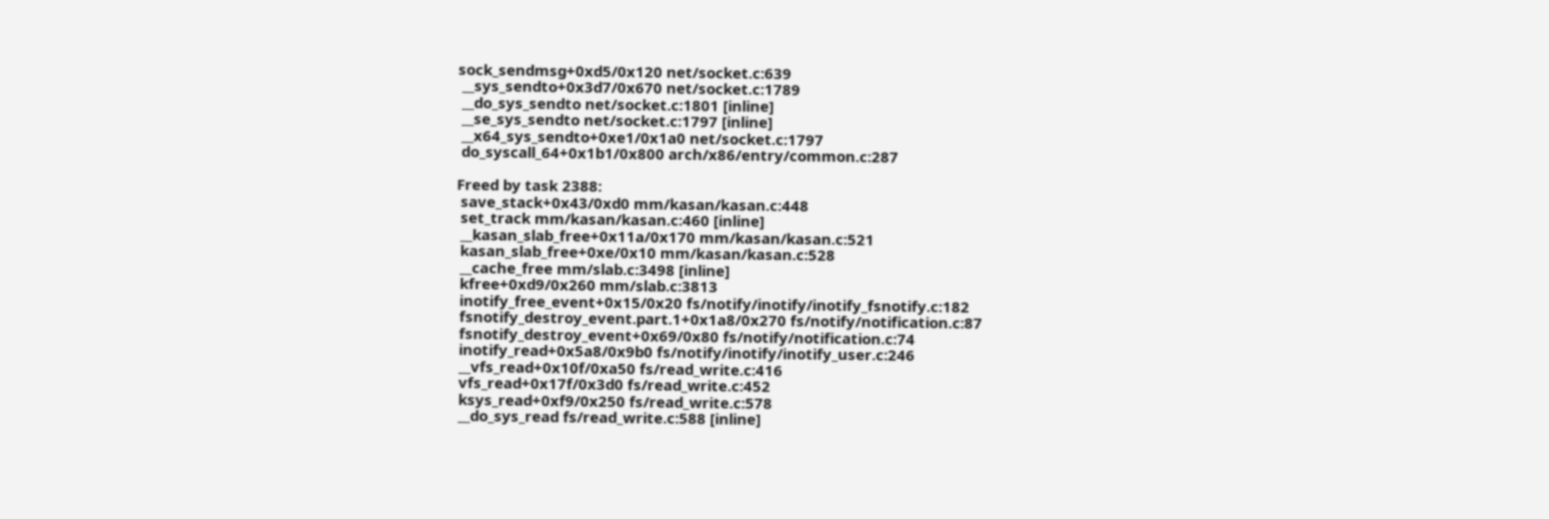sock_sendmsg+0xd5/0x120 net/socket.c:639
 __sys_sendto+0x3d7/0x670 net/socket.c:1789
 __do_sys_sendto net/socket.c:1801 [inline]
 __se_sys_sendto net/socket.c:1797 [inline]
 __x64_sys_sendto+0xe1/0x1a0 net/socket.c:1797
 do_syscall_64+0x1b1/0x800 arch/x86/entry/common.c:287

Freed by task 2388:
 save_stack+0x43/0xd0 mm/kasan/kasan.c:448
 set_track mm/kasan/kasan.c:460 [inline]
 __kasan_slab_free+0x11a/0x170 mm/kasan/kasan.c:521
 kasan_slab_free+0xe/0x10 mm/kasan/kasan.c:528
 __cache_free mm/slab.c:3498 [inline]
 kfree+0xd9/0x260 mm/slab.c:3813
 inotify_free_event+0x15/0x20 fs/notify/inotify/inotify_fsnotify.c:182
 fsnotify_destroy_event.part.1+0x1a8/0x270 fs/notify/notification.c:87
 fsnotify_destroy_event+0x69/0x80 fs/notify/notification.c:74
 inotify_read+0x5a8/0x9b0 fs/notify/inotify/inotify_user.c:246
 __vfs_read+0x10f/0xa50 fs/read_write.c:416
 vfs_read+0x17f/0x3d0 fs/read_write.c:452
 ksys_read+0xf9/0x250 fs/read_write.c:578
 __do_sys_read fs/read_write.c:588 [inline]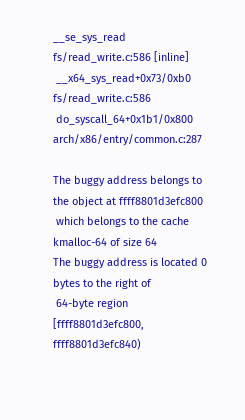__se_sys_read fs/read_write.c:586 [inline]
 __x64_sys_read+0x73/0xb0 fs/read_write.c:586
 do_syscall_64+0x1b1/0x800 arch/x86/entry/common.c:287

The buggy address belongs to the object at ffff8801d3efc800
 which belongs to the cache kmalloc-64 of size 64
The buggy address is located 0 bytes to the right of
 64-byte region [ffff8801d3efc800, ffff8801d3efc840)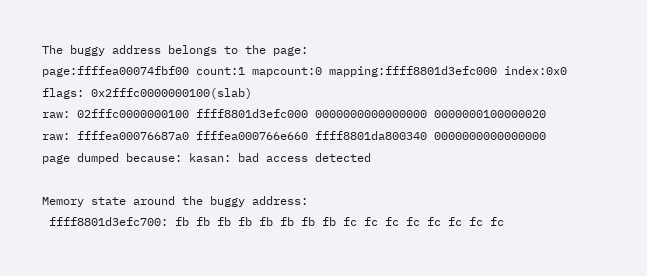The buggy address belongs to the page:
page:ffffea00074fbf00 count:1 mapcount:0 mapping:ffff8801d3efc000 index:0x0
flags: 0x2fffc0000000100(slab)
raw: 02fffc0000000100 ffff8801d3efc000 0000000000000000 0000000100000020
raw: ffffea00076687a0 ffffea000766e660 ffff8801da800340 0000000000000000
page dumped because: kasan: bad access detected

Memory state around the buggy address:
 ffff8801d3efc700: fb fb fb fb fb fb fb fb fc fc fc fc fc fc fc fc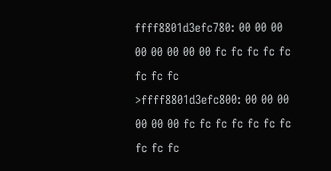ffff8801d3efc780: 00 00 00 00 00 00 00 00 fc fc fc fc fc fc fc fc
>ffff8801d3efc800: 00 00 00 00 00 00 fc fc fc fc fc fc fc fc fc fc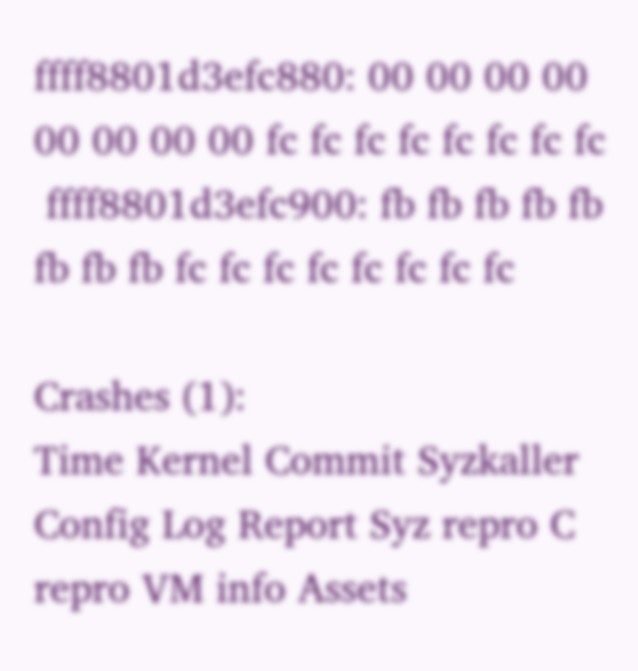ffff8801d3efc880: 00 00 00 00 00 00 00 00 fc fc fc fc fc fc fc fc
 ffff8801d3efc900: fb fb fb fb fb fb fb fb fc fc fc fc fc fc fc fc

Crashes (1):
Time Kernel Commit Syzkaller Config Log Report Syz repro C repro VM info Assets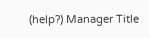(help?) Manager Title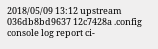2018/05/09 13:12 upstream 036db8bd9637 12c7428a .config console log report ci-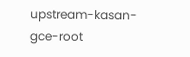upstream-kasan-gce-root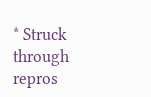* Struck through repros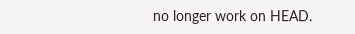no longer work on HEAD.